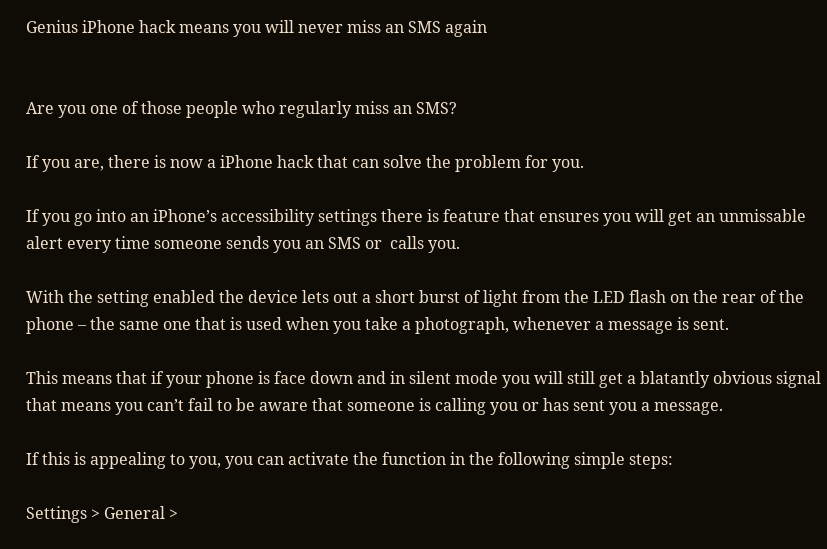Genius iPhone hack means you will never miss an SMS again


Are you one of those people who regularly miss an SMS?

If you are, there is now a iPhone hack that can solve the problem for you.

If you go into an iPhone’s accessibility settings there is feature that ensures you will get an unmissable alert every time someone sends you an SMS or  calls you.

With the setting enabled the device lets out a short burst of light from the LED flash on the rear of the phone – the same one that is used when you take a photograph, whenever a message is sent.

This means that if your phone is face down and in silent mode you will still get a blatantly obvious signal that means you can’t fail to be aware that someone is calling you or has sent you a message.

If this is appealing to you, you can activate the function in the following simple steps:

Settings > General >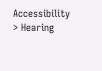Accessibility > Hearing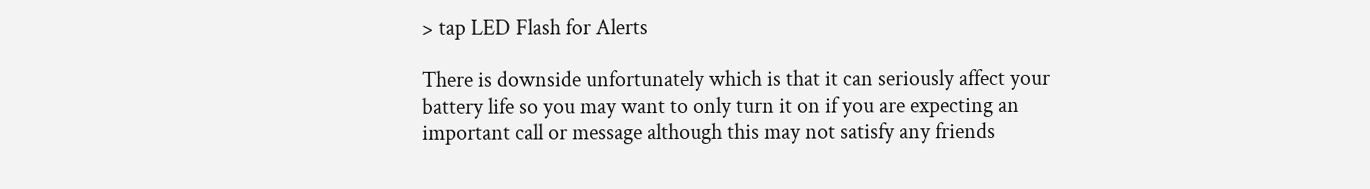> tap LED Flash for Alerts

There is downside unfortunately which is that it can seriously affect your battery life so you may want to only turn it on if you are expecting an important call or message although this may not satisfy any friends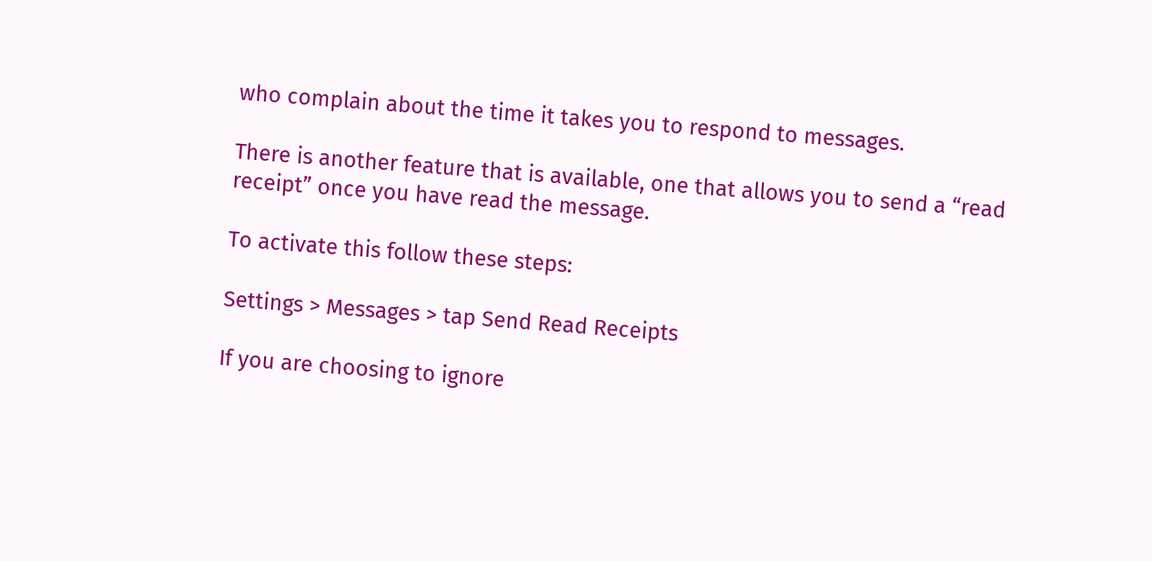who complain about the time it takes you to respond to messages.

There is another feature that is available, one that allows you to send a “read receipt” once you have read the message.

To activate this follow these steps:

Settings > Messages > tap Send Read Receipts

If you are choosing to ignore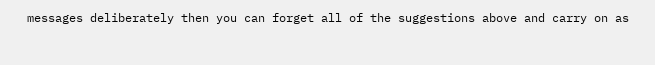messages deliberately then you can forget all of the suggestions above and carry on as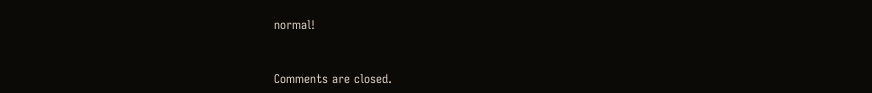normal!


Comments are closed.